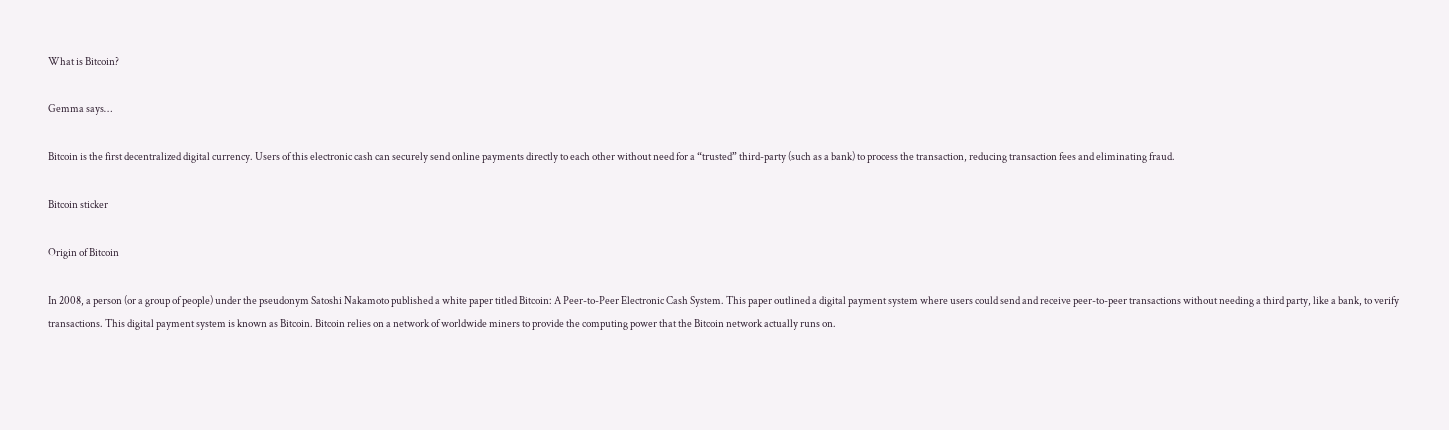What is Bitcoin?

Gemma says…

Bitcoin is the first decentralized digital currency. Users of this electronic cash can securely send online payments directly to each other without need for a “trusted” third-party (such as a bank) to process the transaction, reducing transaction fees and eliminating fraud.

Bitcoin sticker

Origin of Bitcoin

In 2008, a person (or a group of people) under the pseudonym Satoshi Nakamoto published a white paper titled Bitcoin: A Peer-to-Peer Electronic Cash System. This paper outlined a digital payment system where users could send and receive peer-to-peer transactions without needing a third party, like a bank, to verify transactions. This digital payment system is known as Bitcoin. Bitcoin relies on a network of worldwide miners to provide the computing power that the Bitcoin network actually runs on.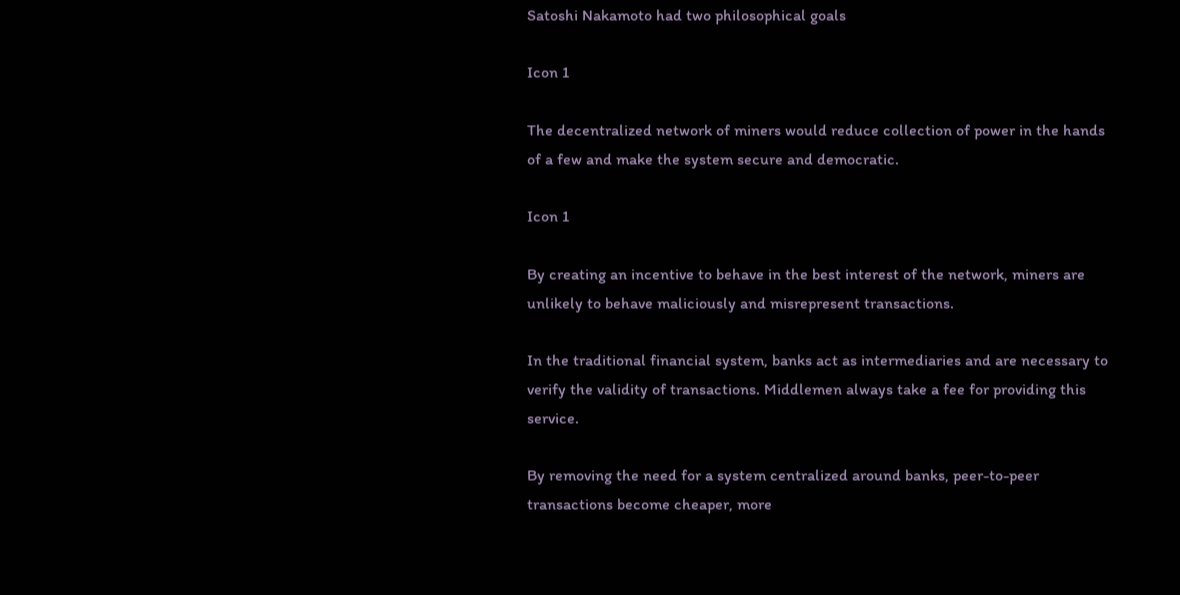Satoshi Nakamoto had two philosophical goals

Icon 1

The decentralized network of miners would reduce collection of power in the hands of a few and make the system secure and democratic.

Icon 1

By creating an incentive to behave in the best interest of the network, miners are unlikely to behave maliciously and misrepresent transactions.

In the traditional financial system, banks act as intermediaries and are necessary to verify the validity of transactions. Middlemen always take a fee for providing this service.

By removing the need for a system centralized around banks, peer-to-peer transactions become cheaper, more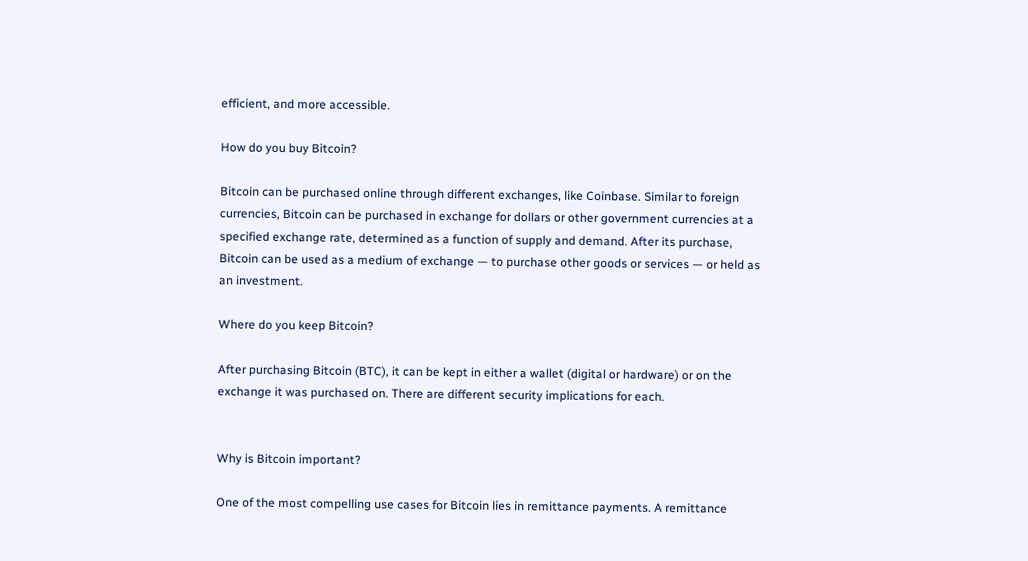efficient, and more accessible.

How do you buy Bitcoin?

Bitcoin can be purchased online through different exchanges, like Coinbase. Similar to foreign currencies, Bitcoin can be purchased in exchange for dollars or other government currencies at a specified exchange rate, determined as a function of supply and demand. After its purchase, Bitcoin can be used as a medium of exchange — to purchase other goods or services — or held as an investment.

Where do you keep Bitcoin?

After purchasing Bitcoin (BTC), it can be kept in either a wallet (digital or hardware) or on the exchange it was purchased on. There are different security implications for each.


Why is Bitcoin important?

One of the most compelling use cases for Bitcoin lies in remittance payments. A remittance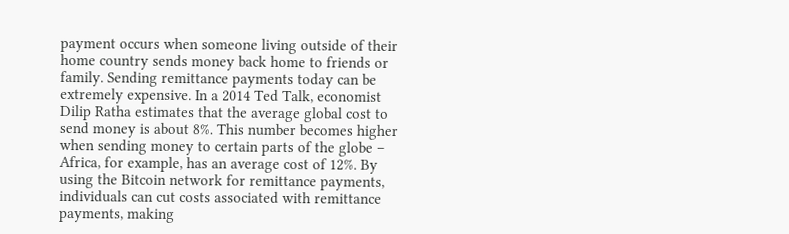payment occurs when someone living outside of their home country sends money back home to friends or family. Sending remittance payments today can be extremely expensive. In a 2014 Ted Talk, economist Dilip Ratha estimates that the average global cost to send money is about 8%. This number becomes higher when sending money to certain parts of the globe – Africa, for example, has an average cost of 12%. By using the Bitcoin network for remittance payments, individuals can cut costs associated with remittance payments, making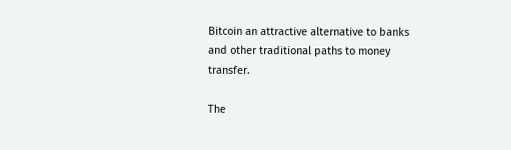Bitcoin an attractive alternative to banks and other traditional paths to money transfer.

The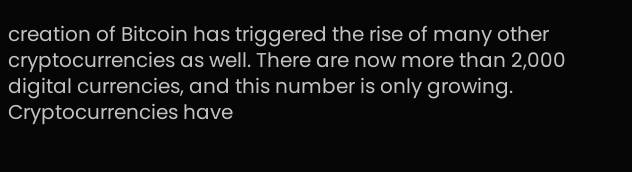creation of Bitcoin has triggered the rise of many other cryptocurrencies as well. There are now more than 2,000 digital currencies, and this number is only growing. Cryptocurrencies have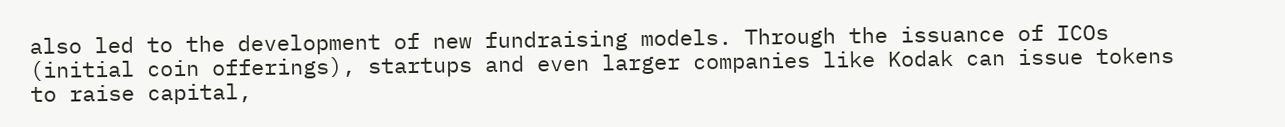also led to the development of new fundraising models. Through the issuance of ICOs (initial coin offerings), startups and even larger companies like Kodak can issue tokens to raise capital,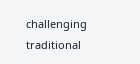challenging traditional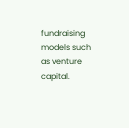fundraising models such as venture capital.